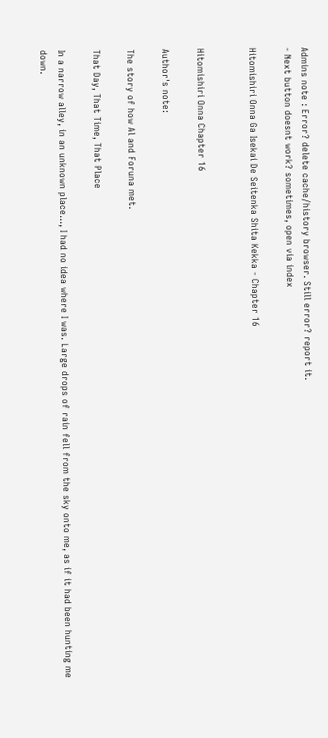Admins note : Error? delete cache/history browser. Still error? report it.
- Next button doesnt work? sometimes, open via index

Hitomishiri Onna Ga Isekai De Seitenka Shita Kekka - Chapter 16


Hitomishiri Onna Chapter 16

Author's note:

The story of how Al and Foruna met.

That Day, That Time, That Place

In a narrow alley, in an unknown place..., I had no idea where I was. Large drops of rain fell from the sky onto me, as if it had been hunting me down.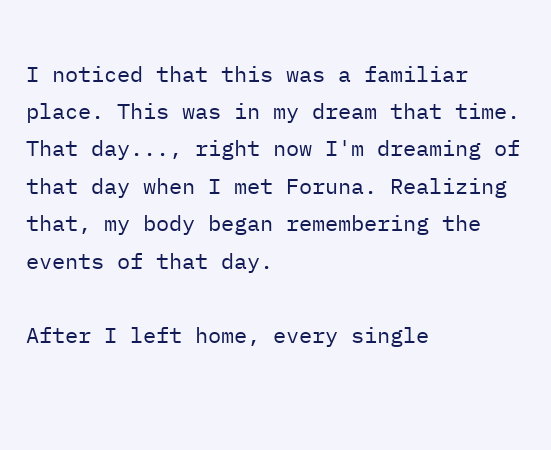I noticed that this was a familiar place. This was in my dream that time. That day..., right now I'm dreaming of that day when I met Foruna. Realizing that, my body began remembering the events of that day.

After I left home, every single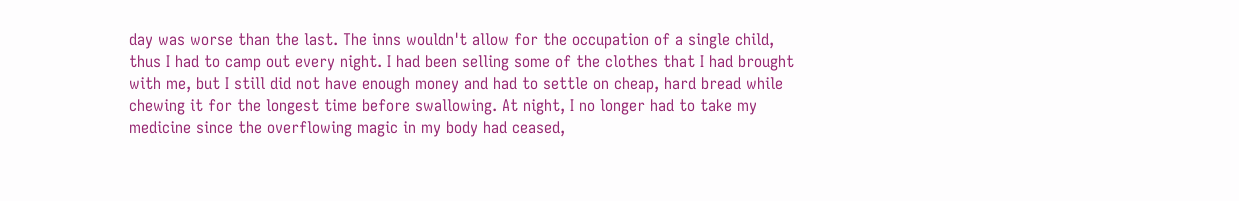day was worse than the last. The inns wouldn't allow for the occupation of a single child, thus I had to camp out every night. I had been selling some of the clothes that I had brought with me, but I still did not have enough money and had to settle on cheap, hard bread while chewing it for the longest time before swallowing. At night, I no longer had to take my medicine since the overflowing magic in my body had ceased,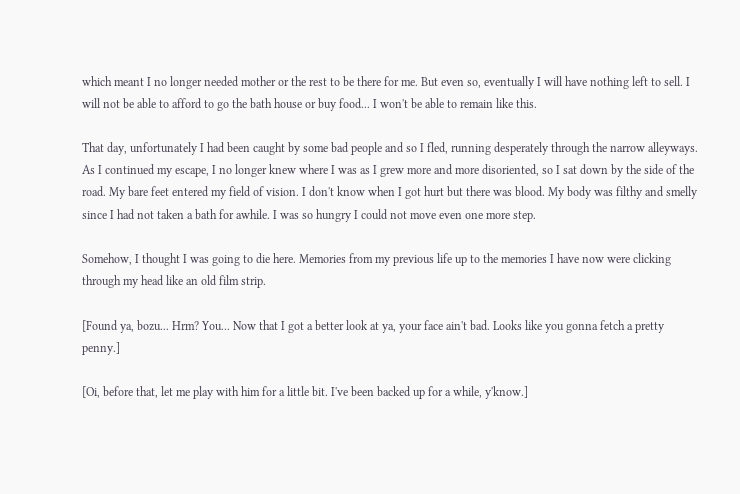which meant I no longer needed mother or the rest to be there for me. But even so, eventually I will have nothing left to sell. I will not be able to afford to go the bath house or buy food... I won't be able to remain like this.

That day, unfortunately I had been caught by some bad people and so I fled, running desperately through the narrow alleyways. As I continued my escape, I no longer knew where I was as I grew more and more disoriented, so I sat down by the side of the road. My bare feet entered my field of vision. I don't know when I got hurt but there was blood. My body was filthy and smelly since I had not taken a bath for awhile. I was so hungry I could not move even one more step.

Somehow, I thought I was going to die here. Memories from my previous life up to the memories I have now were clicking through my head like an old film strip.

[Found ya, bozu... Hrm? You... Now that I got a better look at ya, your face ain't bad. Looks like you gonna fetch a pretty penny.]

[Oi, before that, let me play with him for a little bit. I've been backed up for a while, y'know.]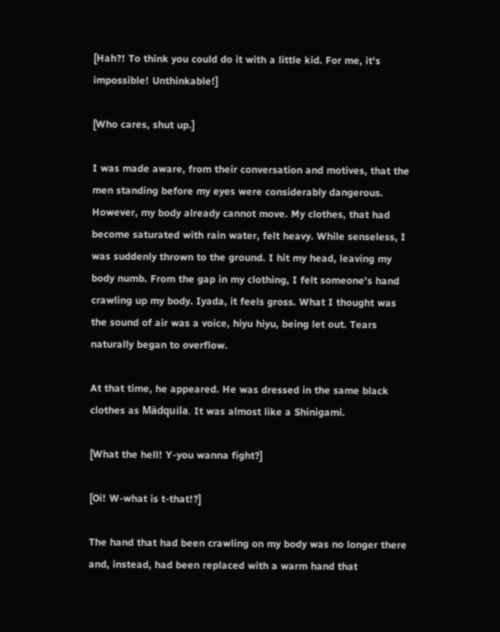[Hah?! To think you could do it with a little kid. For me, it's impossible! Unthinkable!]

[Who cares, shut up.]

I was made aware, from their conversation and motives, that the men standing before my eyes were considerably dangerous. However, my body already cannot move. My clothes, that had become saturated with rain water, felt heavy. While senseless, I was suddenly thrown to the ground. I hit my head, leaving my body numb. From the gap in my clothing, I felt someone's hand crawling up my body. Iyada, it feels gross. What I thought was the sound of air was a voice, hiyu hiyu, being let out. Tears naturally began to overflow.

At that time, he appeared. He was dressed in the same black clothes as Mädquila. It was almost like a Shinigami.

[What the hell! Y-you wanna fight?]

[Oi! W-what is t-that!?]

The hand that had been crawling on my body was no longer there and, instead, had been replaced with a warm hand that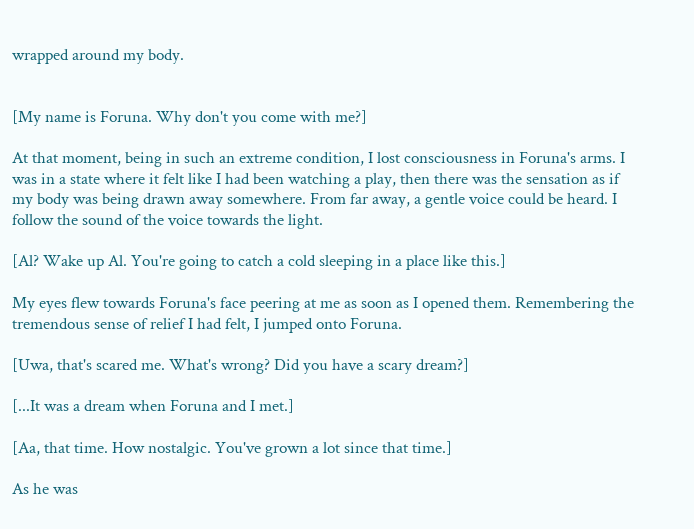wrapped around my body.


[My name is Foruna. Why don't you come with me?]

At that moment, being in such an extreme condition, I lost consciousness in Foruna's arms. I was in a state where it felt like I had been watching a play, then there was the sensation as if my body was being drawn away somewhere. From far away, a gentle voice could be heard. I follow the sound of the voice towards the light.

[Al? Wake up Al. You're going to catch a cold sleeping in a place like this.]

My eyes flew towards Foruna's face peering at me as soon as I opened them. Remembering the tremendous sense of relief I had felt, I jumped onto Foruna.

[Uwa, that's scared me. What's wrong? Did you have a scary dream?]

[...It was a dream when Foruna and I met.]

[Aa, that time. How nostalgic. You've grown a lot since that time.]

As he was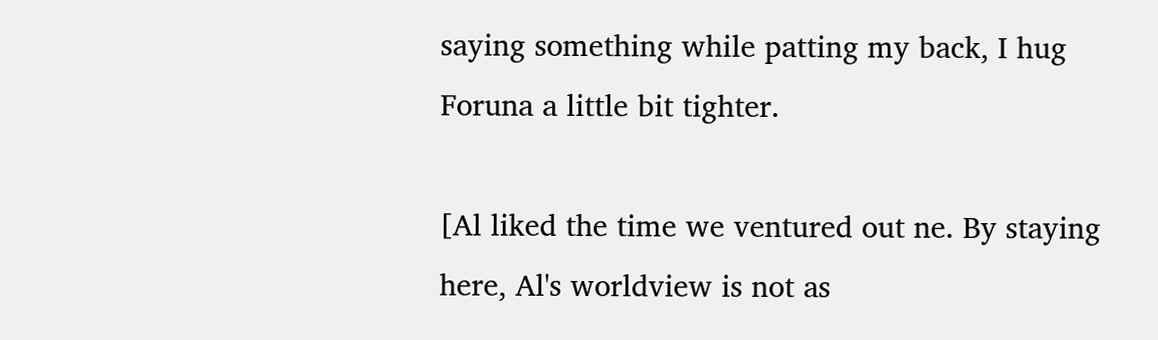saying something while patting my back, I hug Foruna a little bit tighter.

[Al liked the time we ventured out ne. By staying here, Al's worldview is not as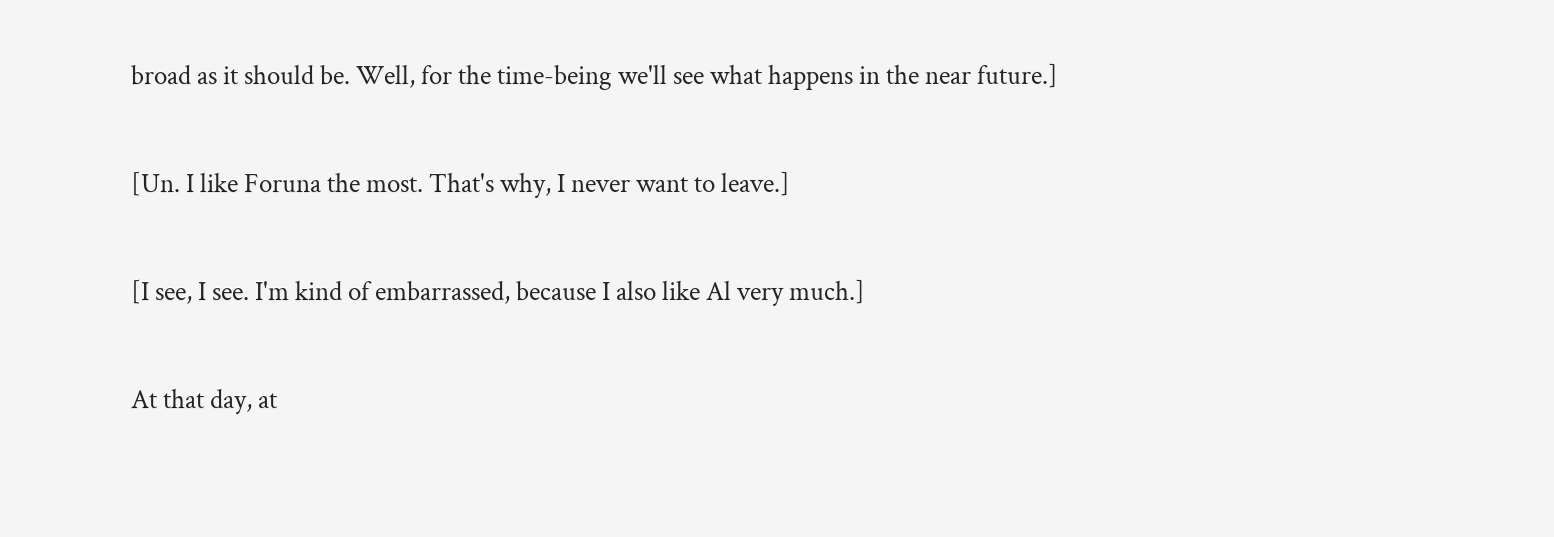broad as it should be. Well, for the time-being we'll see what happens in the near future.]

[Un. I like Foruna the most. That's why, I never want to leave.]

[I see, I see. I'm kind of embarrassed, because I also like Al very much.]

At that day, at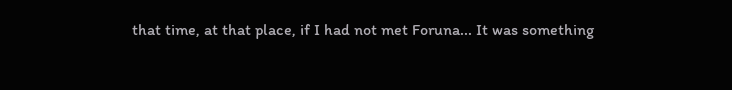that time, at that place, if I had not met Foruna... It was something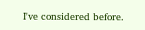I've considered before.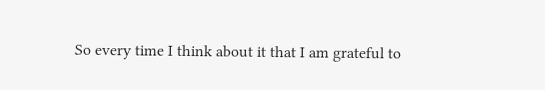So every time I think about it that I am grateful to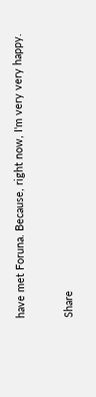have met Foruna. Because, right now, I'm very very happy.


Share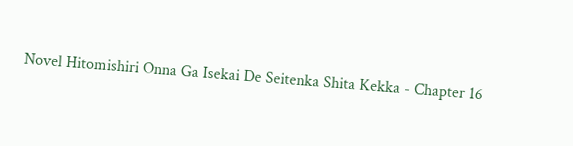Novel Hitomishiri Onna Ga Isekai De Seitenka Shita Kekka - Chapter 16